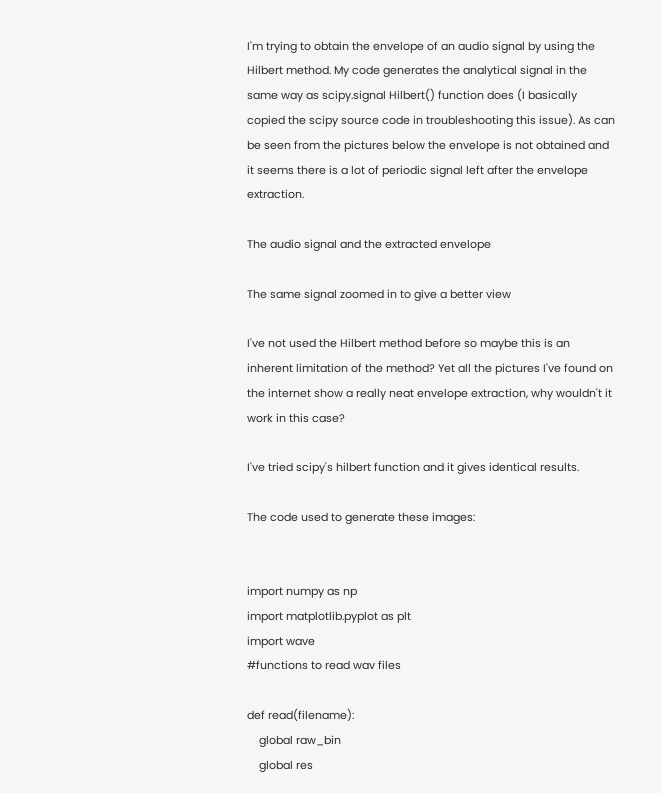I'm trying to obtain the envelope of an audio signal by using the Hilbert method. My code generates the analytical signal in the same way as scipy.signal Hilbert() function does (I basically copied the scipy source code in troubleshooting this issue). As can be seen from the pictures below the envelope is not obtained and it seems there is a lot of periodic signal left after the envelope extraction.

The audio signal and the extracted envelope

The same signal zoomed in to give a better view

I've not used the Hilbert method before so maybe this is an inherent limitation of the method? Yet all the pictures I've found on the internet show a really neat envelope extraction, why wouldn't it work in this case?

I've tried scipy's hilbert function and it gives identical results.

The code used to generate these images:


import numpy as np
import matplotlib.pyplot as plt
import wave
#functions to read wav files

def read(filename):
    global raw_bin
    global res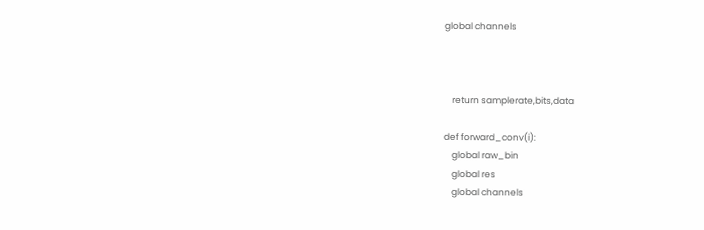global channels



    return samplerate,bits,data

def forward_conv(i):
    global raw_bin
    global res
    global channels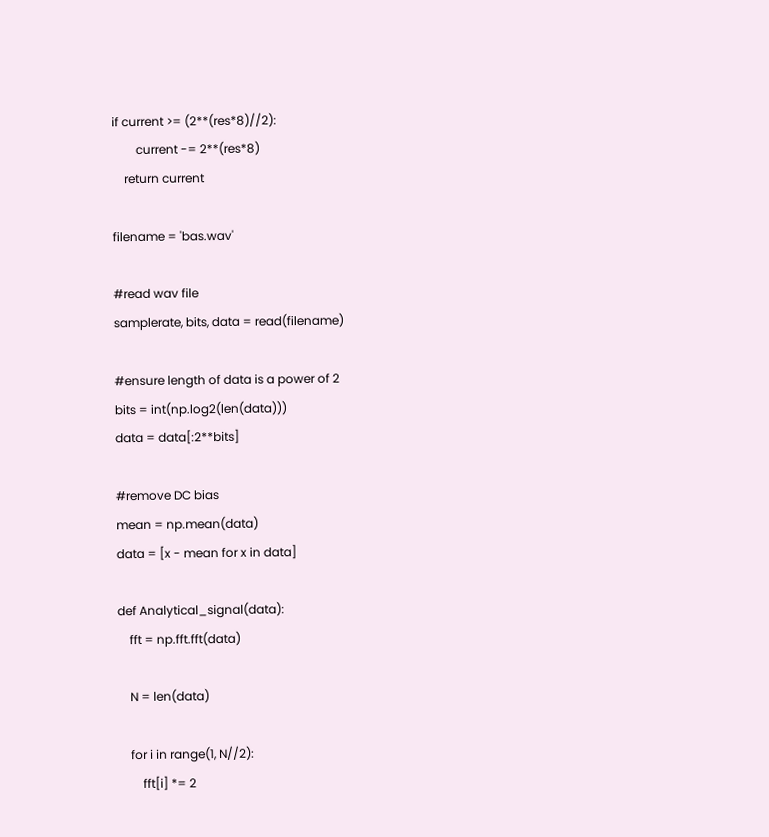if current >= (2**(res*8)//2):
        current -= 2**(res*8)
    return current

filename = 'bas.wav'

#read wav file
samplerate, bits, data = read(filename)

#ensure length of data is a power of 2
bits = int(np.log2(len(data)))
data = data[:2**bits]

#remove DC bias
mean = np.mean(data)
data = [x - mean for x in data]

def Analytical_signal(data):
    fft = np.fft.fft(data)

    N = len(data)

    for i in range(1, N//2):
        fft[i] *= 2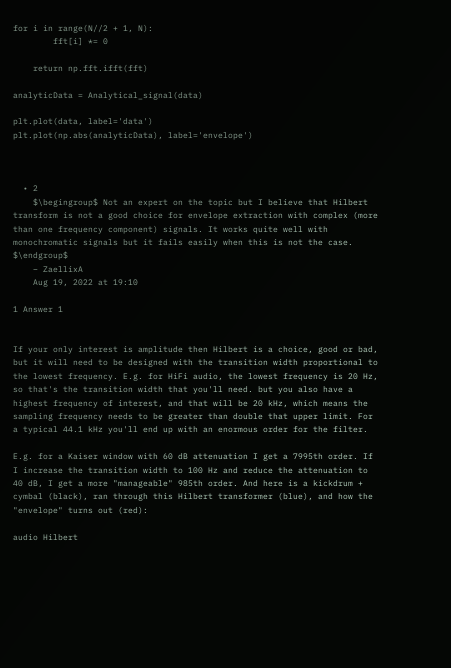for i in range(N//2 + 1, N):
        fft[i] *= 0

    return np.fft.ifft(fft)

analyticData = Analytical_signal(data)

plt.plot(data, label='data')
plt.plot(np.abs(analyticData), label='envelope')



  • 2
    $\begingroup$ Not an expert on the topic but I believe that Hilbert transform is not a good choice for envelope extraction with complex (more than one frequency component) signals. It works quite well with monochromatic signals but it fails easily when this is not the case. $\endgroup$
    – ZaellixA
    Aug 19, 2022 at 19:10

1 Answer 1


If your only interest is amplitude then Hilbert is a choice, good or bad, but it will need to be designed with the transition width proportional to the lowest frequency. E.g. for HiFi audio, the lowest frequency is 20 Hz, so that's the transition width that you'll need. but you also have a highest frequency of interest, and that will be 20 kHz, which means the sampling frequency needs to be greater than double that upper limit. For a typical 44.1 kHz you'll end up with an enormous order for the filter.

E.g. for a Kaiser window with 60 dB attenuation I get a 7995th order. If I increase the transition width to 100 Hz and reduce the attenuation to 40 dB, I get a more "manageable" 985th order. And here is a kickdrum + cymbal (black), ran through this Hilbert transformer (blue), and how the "envelope" turns out (red):

audio Hilbert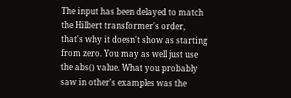The input has been delayed to match the Hilbert transformer's order, that's why it doesn't show as starting from zero. You may as well just use the abs() value. What you probably saw in other's examples was the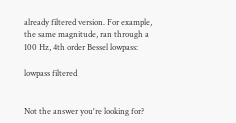already filtered version. For example, the same magnitude, ran through a 100 Hz, 4th order Bessel lowpass:

lowpass filtered


Not the answer you're looking for?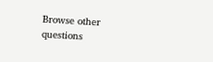Browse other questions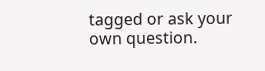tagged or ask your own question.